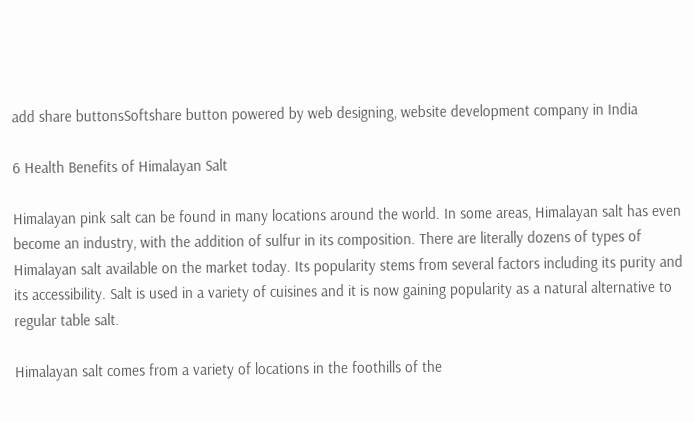add share buttonsSoftshare button powered by web designing, website development company in India

6 Health Benefits of Himalayan Salt

Himalayan pink salt can be found in many locations around the world. In some areas, Himalayan salt has even become an industry, with the addition of sulfur in its composition. There are literally dozens of types of Himalayan salt available on the market today. Its popularity stems from several factors including its purity and its accessibility. Salt is used in a variety of cuisines and it is now gaining popularity as a natural alternative to regular table salt.

Himalayan salt comes from a variety of locations in the foothills of the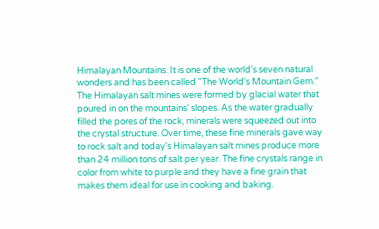Himalayan Mountains. It is one of the world's seven natural wonders and has been called "The World's Mountain Gem." The Himalayan salt mines were formed by glacial water that poured in on the mountains' slopes. As the water gradually filled the pores of the rock, minerals were squeezed out into the crystal structure. Over time, these fine minerals gave way to rock salt and today's Himalayan salt mines produce more than 24 million tons of salt per year. The fine crystals range in color from white to purple and they have a fine grain that makes them ideal for use in cooking and baking.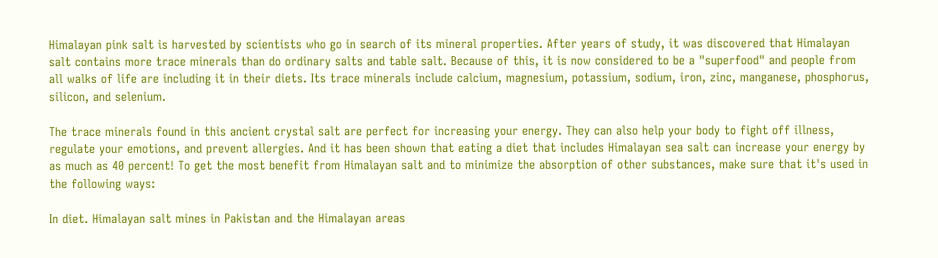Himalayan pink salt is harvested by scientists who go in search of its mineral properties. After years of study, it was discovered that Himalayan salt contains more trace minerals than do ordinary salts and table salt. Because of this, it is now considered to be a "superfood" and people from all walks of life are including it in their diets. Its trace minerals include calcium, magnesium, potassium, sodium, iron, zinc, manganese, phosphorus, silicon, and selenium.

The trace minerals found in this ancient crystal salt are perfect for increasing your energy. They can also help your body to fight off illness, regulate your emotions, and prevent allergies. And it has been shown that eating a diet that includes Himalayan sea salt can increase your energy by as much as 40 percent! To get the most benefit from Himalayan salt and to minimize the absorption of other substances, make sure that it's used in the following ways:

In diet. Himalayan salt mines in Pakistan and the Himalayan areas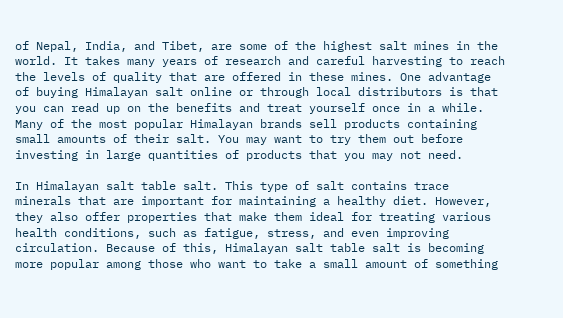of Nepal, India, and Tibet, are some of the highest salt mines in the world. It takes many years of research and careful harvesting to reach the levels of quality that are offered in these mines. One advantage of buying Himalayan salt online or through local distributors is that you can read up on the benefits and treat yourself once in a while. Many of the most popular Himalayan brands sell products containing small amounts of their salt. You may want to try them out before investing in large quantities of products that you may not need.

In Himalayan salt table salt. This type of salt contains trace minerals that are important for maintaining a healthy diet. However, they also offer properties that make them ideal for treating various health conditions, such as fatigue, stress, and even improving circulation. Because of this, Himalayan salt table salt is becoming more popular among those who want to take a small amount of something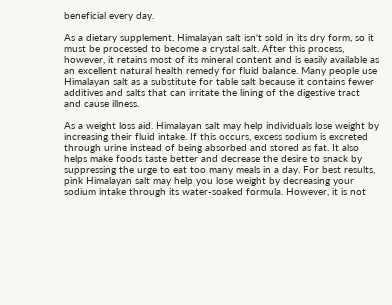beneficial every day.

As a dietary supplement. Himalayan salt isn't sold in its dry form, so it must be processed to become a crystal salt. After this process, however, it retains most of its mineral content and is easily available as an excellent natural health remedy for fluid balance. Many people use Himalayan salt as a substitute for table salt because it contains fewer additives and salts that can irritate the lining of the digestive tract and cause illness.

As a weight loss aid. Himalayan salt may help individuals lose weight by increasing their fluid intake. If this occurs, excess sodium is excreted through urine instead of being absorbed and stored as fat. It also helps make foods taste better and decrease the desire to snack by suppressing the urge to eat too many meals in a day. For best results, pink Himalayan salt may help you lose weight by decreasing your sodium intake through its water-soaked formula. However, it is not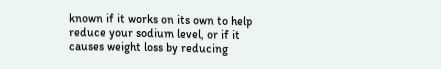known if it works on its own to help reduce your sodium level, or if it causes weight loss by reducing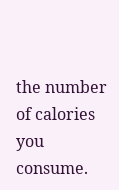the number of calories you consume.